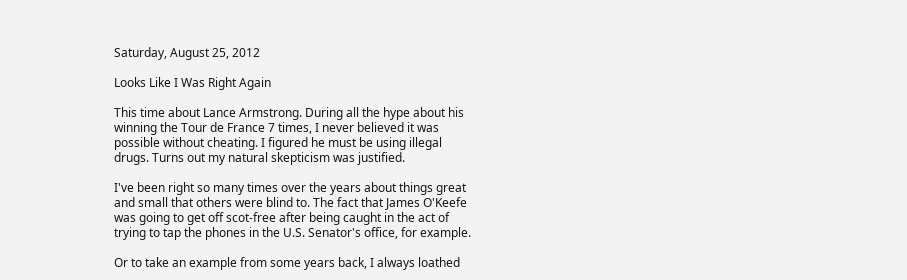Saturday, August 25, 2012

Looks Like I Was Right Again

This time about Lance Armstrong. During all the hype about his winning the Tour de France 7 times, I never believed it was possible without cheating. I figured he must be using illegal drugs. Turns out my natural skepticism was justified.

I've been right so many times over the years about things great and small that others were blind to. The fact that James O'Keefe was going to get off scot-free after being caught in the act of trying to tap the phones in the U.S. Senator's office, for example.

Or to take an example from some years back, I always loathed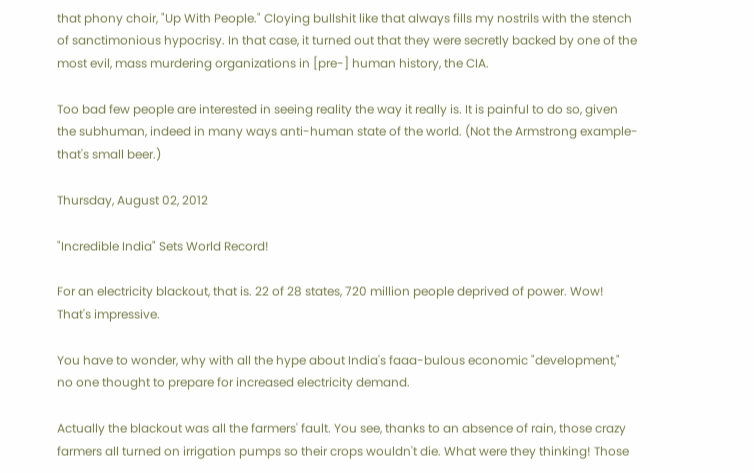that phony choir, "Up With People." Cloying bullshit like that always fills my nostrils with the stench of sanctimonious hypocrisy. In that case, it turned out that they were secretly backed by one of the most evil, mass murdering organizations in [pre-] human history, the CIA.

Too bad few people are interested in seeing reality the way it really is. It is painful to do so, given the subhuman, indeed in many ways anti-human state of the world. (Not the Armstrong example- that's small beer.)

Thursday, August 02, 2012

"Incredible India" Sets World Record!

For an electricity blackout, that is. 22 of 28 states, 720 million people deprived of power. Wow! That's impressive.

You have to wonder, why with all the hype about India's faaa-bulous economic "development," no one thought to prepare for increased electricity demand.

Actually the blackout was all the farmers' fault. You see, thanks to an absence of rain, those crazy farmers all turned on irrigation pumps so their crops wouldn't die. What were they thinking! Those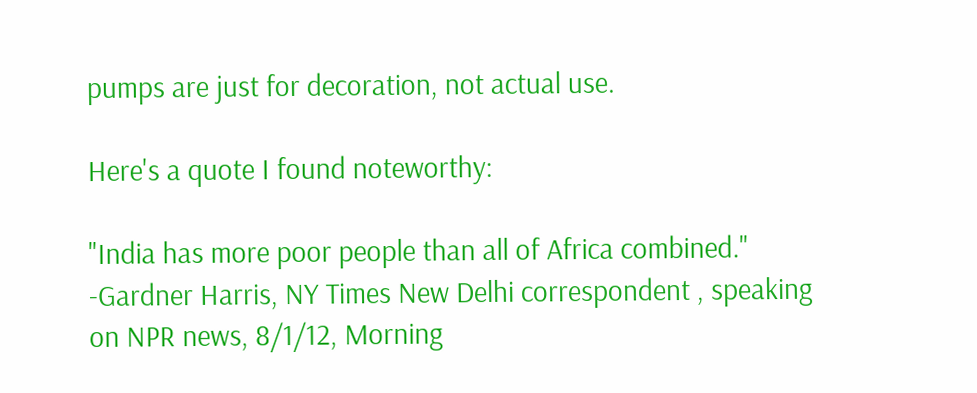pumps are just for decoration, not actual use.

Here's a quote I found noteworthy:

"India has more poor people than all of Africa combined." -Gardner Harris, NY Times New Delhi correspondent , speaking on NPR news, 8/1/12, Morning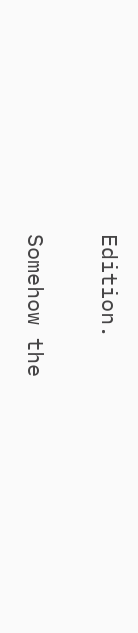Edition.

Somehow the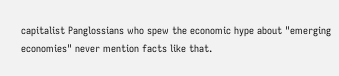capitalist Panglossians who spew the economic hype about "emerging economies" never mention facts like that.